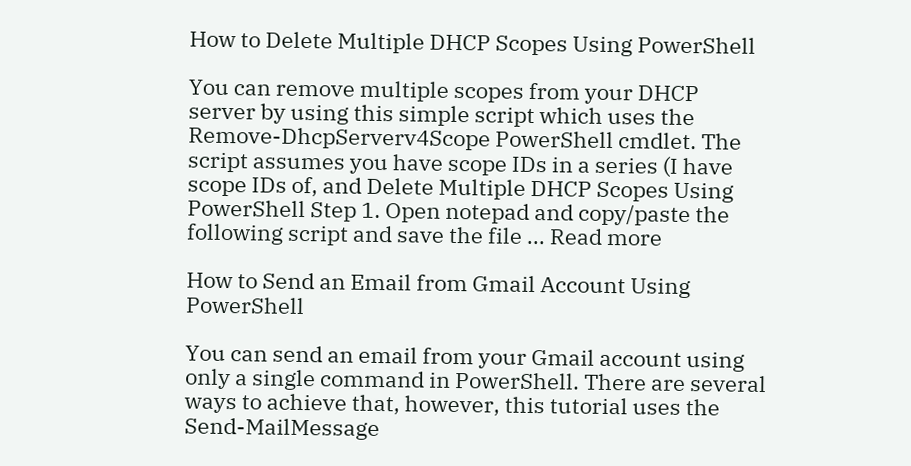How to Delete Multiple DHCP Scopes Using PowerShell

You can remove multiple scopes from your DHCP server by using this simple script which uses the Remove-DhcpServerv4Scope PowerShell cmdlet. The script assumes you have scope IDs in a series (I have scope IDs of, and Delete Multiple DHCP Scopes Using PowerShell Step 1. Open notepad and copy/paste the following script and save the file ... Read more

How to Send an Email from Gmail Account Using PowerShell

You can send an email from your Gmail account using only a single command in PowerShell. There are several ways to achieve that, however, this tutorial uses the Send-MailMessage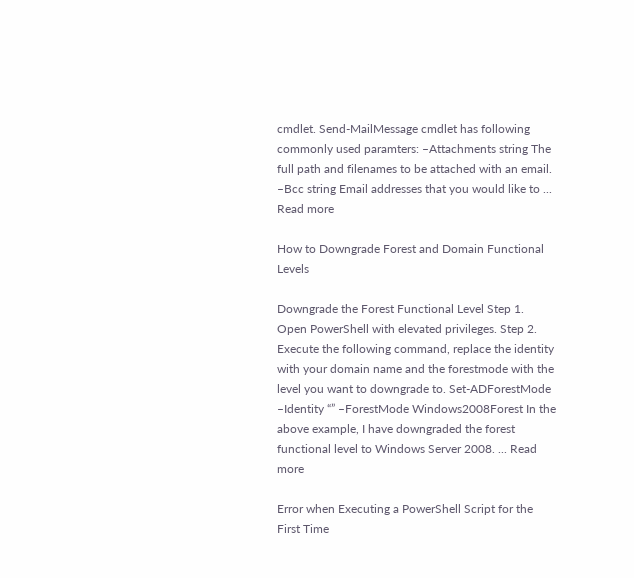cmdlet. Send-MailMessage cmdlet has following commonly used paramters: –Attachments string The full path and filenames to be attached with an email. –Bcc string Email addresses that you would like to ... Read more

How to Downgrade Forest and Domain Functional Levels

Downgrade the Forest Functional Level Step 1. Open PowerShell with elevated privileges. Step 2. Execute the following command, replace the identity with your domain name and the forestmode with the level you want to downgrade to. Set-ADForestMode –Identity “” –ForestMode Windows2008Forest In the above example, I have downgraded the forest functional level to Windows Server 2008. ... Read more

Error when Executing a PowerShell Script for the First Time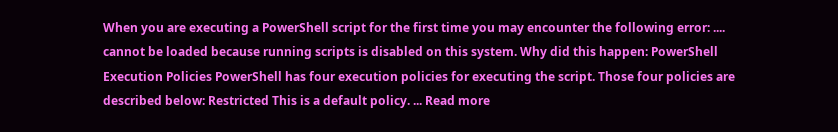When you are executing a PowerShell script for the first time you may encounter the following error: .... cannot be loaded because running scripts is disabled on this system. Why did this happen: PowerShell Execution Policies PowerShell has four execution policies for executing the script. Those four policies are described below: Restricted This is a default policy. ... Read more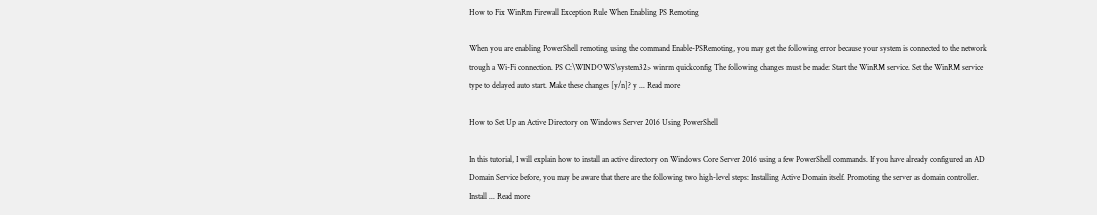How to Fix WinRm Firewall Exception Rule When Enabling PS Remoting

When you are enabling PowerShell remoting using the command Enable-PSRemoting, you may get the following error because your system is connected to the network trough a Wi-Fi connection. PS C:\WINDOWS\system32> winrm quickconfig The following changes must be made: Start the WinRM service. Set the WinRM service type to delayed auto start. Make these changes [y/n]? y ... Read more

How to Set Up an Active Directory on Windows Server 2016 Using PowerShell

In this tutorial, I will explain how to install an active directory on Windows Core Server 2016 using a few PowerShell commands. If you have already configured an AD Domain Service before, you may be aware that there are the following two high-level steps: Installing Active Domain itself. Promoting the server as domain controller. Install ... Read more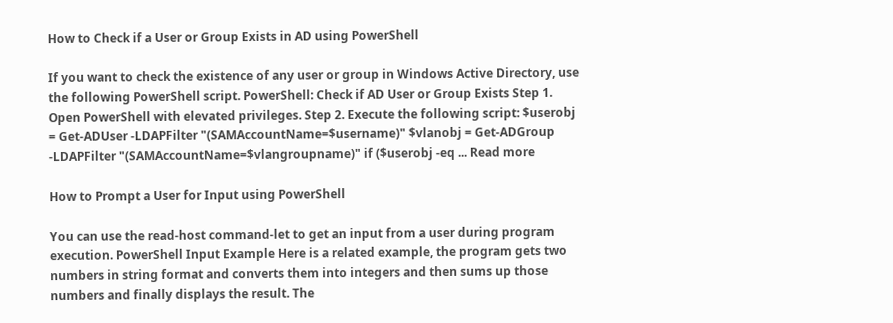How to Check if a User or Group Exists in AD using PowerShell

If you want to check the existence of any user or group in Windows Active Directory, use the following PowerShell script. PowerShell: Check if AD User or Group Exists Step 1. Open PowerShell with elevated privileges. Step 2. Execute the following script: $userobj = Get-ADUser -LDAPFilter "(SAMAccountName=$username)" $vlanobj = Get-ADGroup -LDAPFilter "(SAMAccountName=$vlangroupname)" if ($userobj -eq ... Read more

How to Prompt a User for Input using PowerShell

You can use the read-host command-let to get an input from a user during program execution. PowerShell Input Example Here is a related example, the program gets two numbers in string format and converts them into integers and then sums up those numbers and finally displays the result. The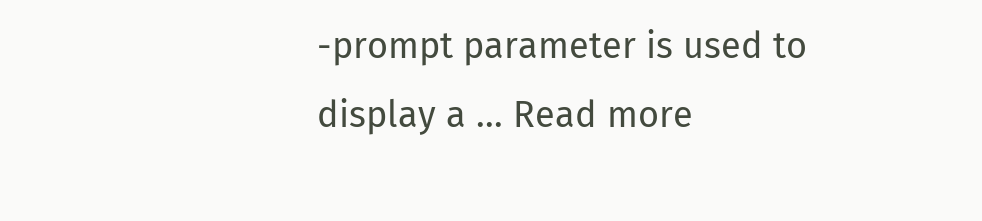-prompt parameter is used to display a ... Read more